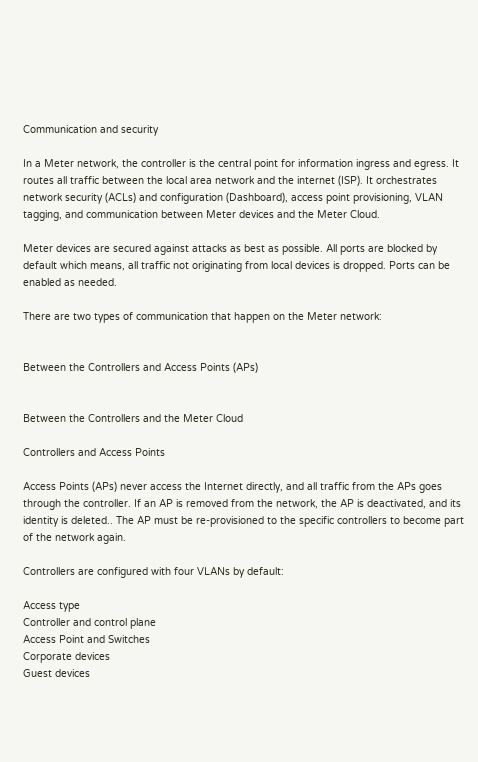Communication and security

In a Meter network, the controller is the central point for information ingress and egress. It routes all traffic between the local area network and the internet (ISP). It orchestrates network security (ACLs) and configuration (Dashboard), access point provisioning, VLAN tagging, and communication between Meter devices and the Meter Cloud.

Meter devices are secured against attacks as best as possible. All ports are blocked by default which means, all traffic not originating from local devices is dropped. Ports can be enabled as needed.

There are two types of communication that happen on the Meter network:


Between the Controllers and Access Points (APs)


Between the Controllers and the Meter Cloud

Controllers and Access Points

Access Points (APs) never access the Internet directly, and all traffic from the APs goes through the controller. If an AP is removed from the network, the AP is deactivated, and its identity is deleted.. The AP must be re-provisioned to the specific controllers to become part of the network again.

Controllers are configured with four VLANs by default:

Access type
Controller and control plane
Access Point and Switches
Corporate devices
Guest devices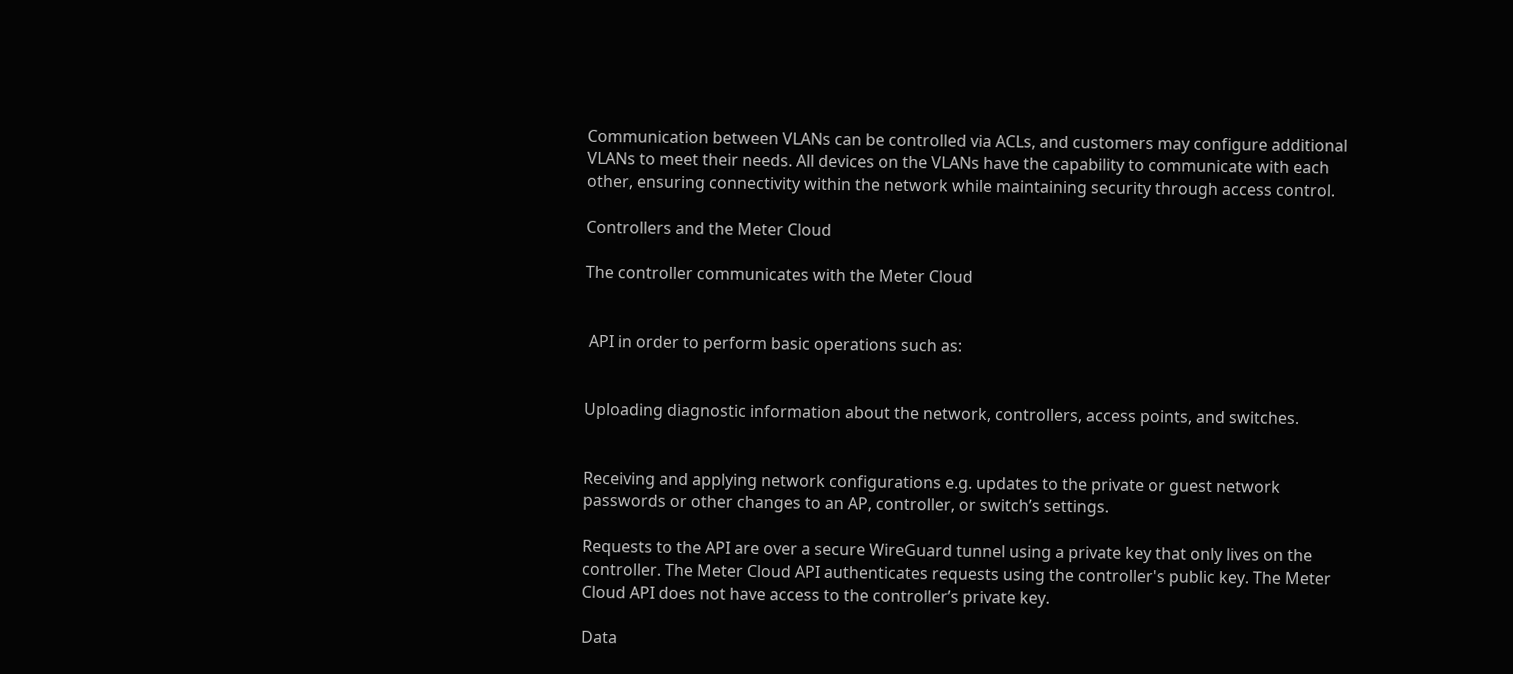Communication between VLANs can be controlled via ACLs, and customers may configure additional VLANs to meet their needs. All devices on the VLANs have the capability to communicate with each other, ensuring connectivity within the network while maintaining security through access control.

Controllers and the Meter Cloud

The controller communicates with the Meter Cloud


 API in order to perform basic operations such as:


Uploading diagnostic information about the network, controllers, access points, and switches.


Receiving and applying network configurations e.g. updates to the private or guest network passwords or other changes to an AP, controller, or switch’s settings.

Requests to the API are over a secure WireGuard tunnel using a private key that only lives on the controller. The Meter Cloud API authenticates requests using the controller's public key. The Meter Cloud API does not have access to the controller’s private key.

Data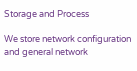Storage and Process

We store network configuration and general network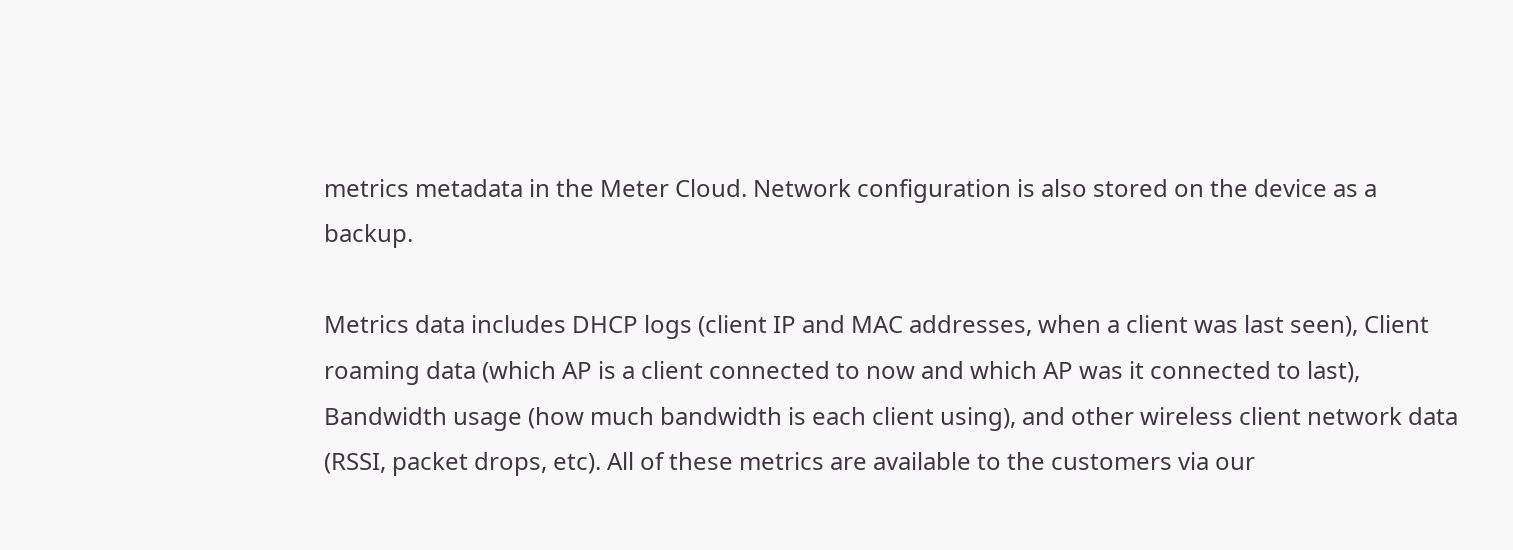metrics metadata in the Meter Cloud. Network configuration is also stored on the device as a backup.

Metrics data includes DHCP logs (client IP and MAC addresses, when a client was last seen), Client roaming data (which AP is a client connected to now and which AP was it connected to last), Bandwidth usage (how much bandwidth is each client using), and other wireless client network data (RSSI, packet drops, etc). All of these metrics are available to the customers via our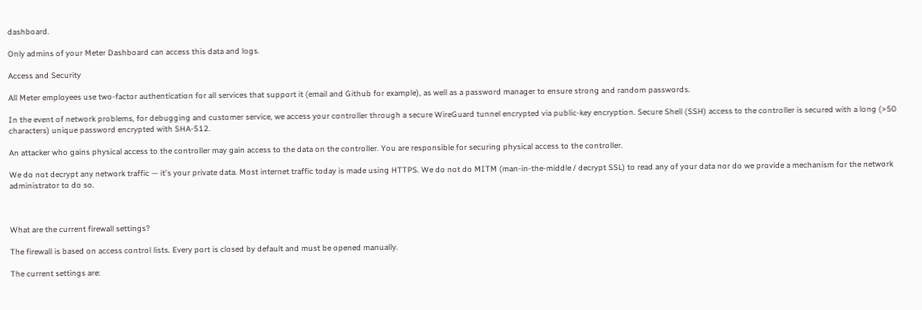dashboard.

Only admins of your Meter Dashboard can access this data and logs.

Access and Security

All Meter employees use two-factor authentication for all services that support it (email and Github for example), as well as a password manager to ensure strong and random passwords.

In the event of network problems, for debugging and customer service, we access your controller through a secure WireGuard tunnel encrypted via public-key encryption. Secure Shell (SSH) access to the controller is secured with a long (>50 characters) unique password encrypted with SHA-512.

An attacker who gains physical access to the controller may gain access to the data on the controller. You are responsible for securing physical access to the controller.

We do not decrypt any network traffic — it's your private data. Most internet traffic today is made using HTTPS. We do not do MITM (man-in-the-middle / decrypt SSL) to read any of your data nor do we provide a mechanism for the network administrator to do so.



What are the current firewall settings?

The firewall is based on access control lists. Every port is closed by default and must be opened manually.

The current settings are: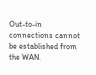Out-to-in connections cannot be established from the WAN.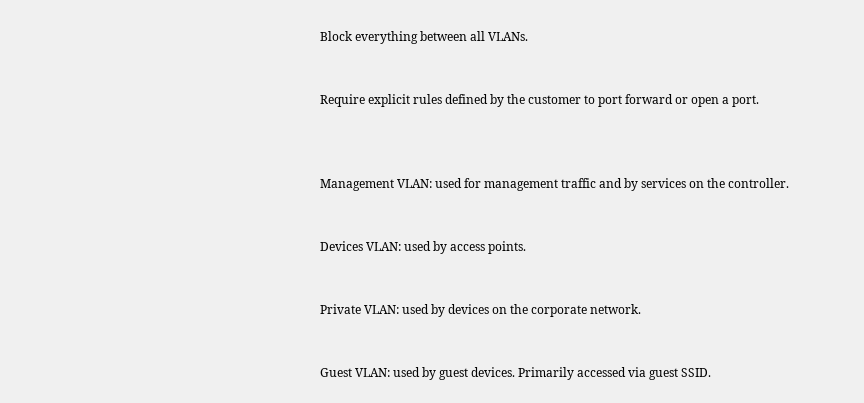Block everything between all VLANs.


Require explicit rules defined by the customer to port forward or open a port.



Management VLAN: used for management traffic and by services on the controller.


Devices VLAN: used by access points.


Private VLAN: used by devices on the corporate network.


Guest VLAN: used by guest devices. Primarily accessed via guest SSID.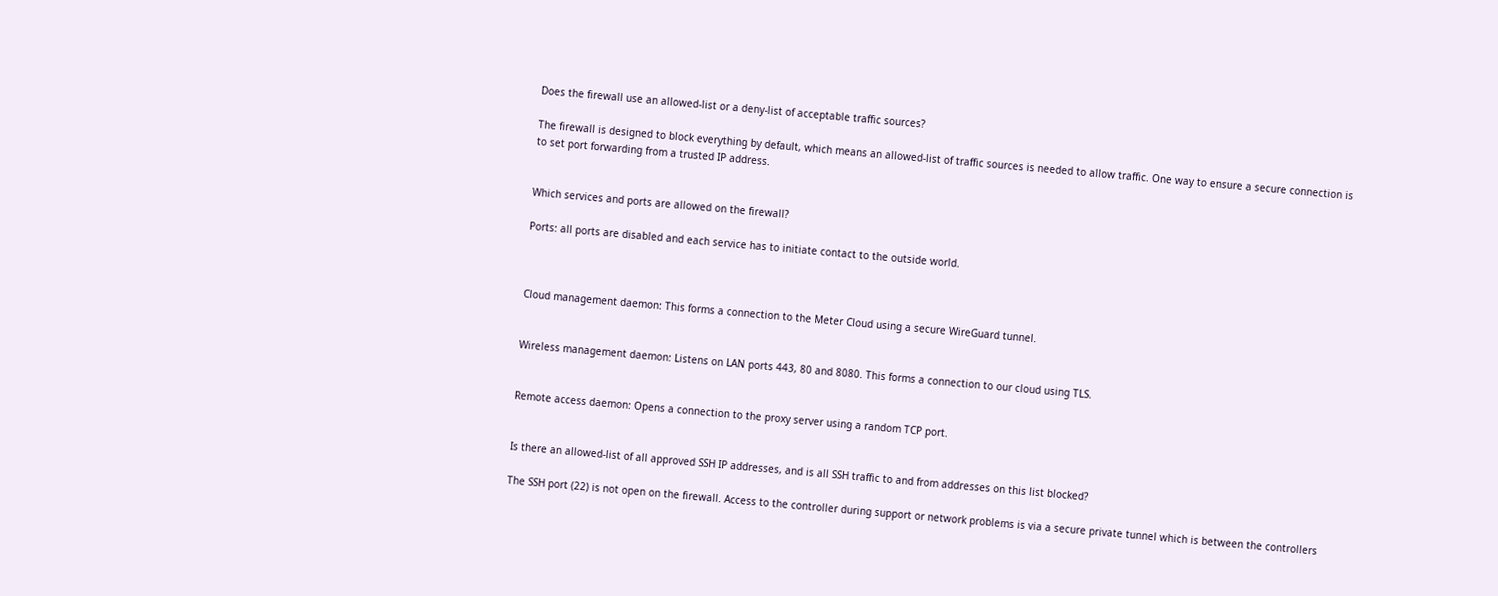Does the firewall use an allowed-list or a deny-list of acceptable traffic sources?

The firewall is designed to block everything by default, which means an allowed-list of traffic sources is needed to allow traffic. One way to ensure a secure connection is to set port forwarding from a trusted IP address.


Which services and ports are allowed on the firewall?

Ports: all ports are disabled and each service has to initiate contact to the outside world.



Cloud management daemon: This forms a connection to the Meter Cloud using a secure WireGuard tunnel.


Wireless management daemon: Listens on LAN ports 443, 80 and 8080. This forms a connection to our cloud using TLS.


Remote access daemon: Opens a connection to the proxy server using a random TCP port.


Is there an allowed-list of all approved SSH IP addresses, and is all SSH traffic to and from addresses on this list blocked?

The SSH port (22) is not open on the firewall. Access to the controller during support or network problems is via a secure private tunnel which is between the controllers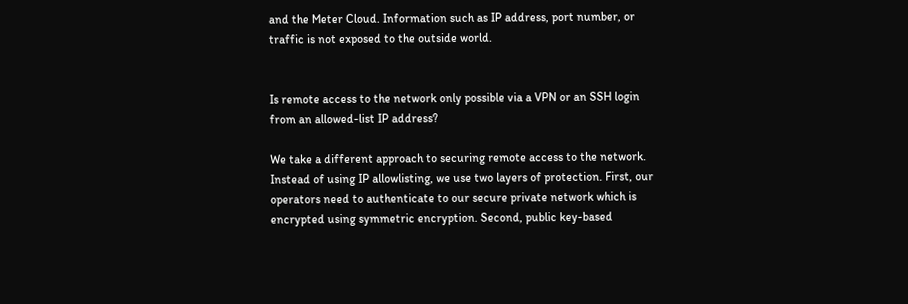and the Meter Cloud. Information such as IP address, port number, or traffic is not exposed to the outside world.


Is remote access to the network only possible via a VPN or an SSH login from an allowed-list IP address?

We take a different approach to securing remote access to the network. Instead of using IP allowlisting, we use two layers of protection. First, our operators need to authenticate to our secure private network which is encrypted using symmetric encryption. Second, public key-based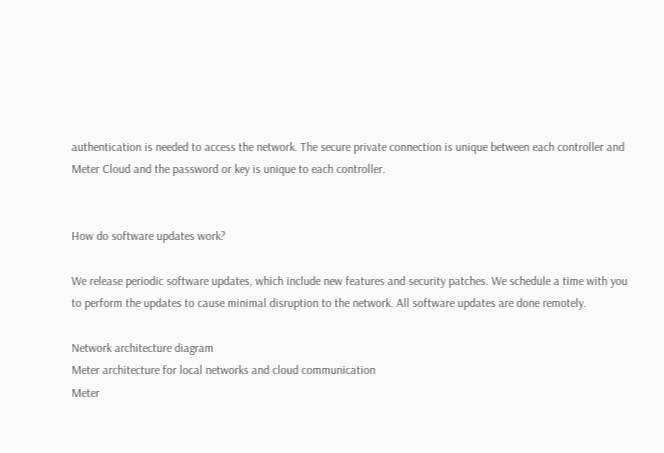authentication is needed to access the network. The secure private connection is unique between each controller and Meter Cloud and the password or key is unique to each controller.


How do software updates work?

We release periodic software updates, which include new features and security patches. We schedule a time with you to perform the updates to cause minimal disruption to the network. All software updates are done remotely.

Network architecture diagram
Meter architecture for local networks and cloud communication
Meter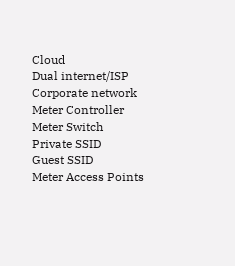Cloud
Dual internet/ISP
Corporate network
Meter Controller
Meter Switch
Private SSID
Guest SSID
Meter Access Points